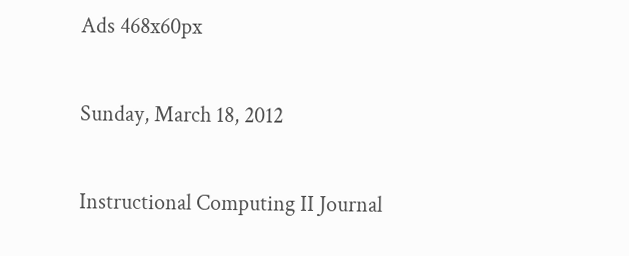Ads 468x60px

Sunday, March 18, 2012

Instructional Computing II Journal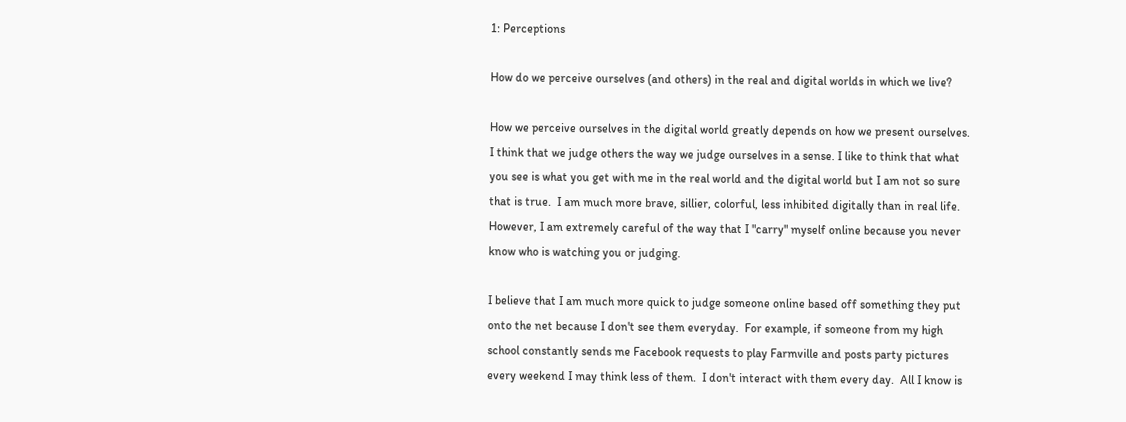1: Perceptions

How do we perceive ourselves (and others) in the real and digital worlds in which we live?

How we perceive ourselves in the digital world greatly depends on how we present ourselves.  I think that we judge others the way we judge ourselves in a sense. I like to think that what you see is what you get with me in the real world and the digital world but I am not so sure that is true.  I am much more brave, sillier, colorful, less inhibited digitally than in real life.  However, I am extremely careful of the way that I "carry" myself online because you never know who is watching you or judging.

I believe that I am much more quick to judge someone online based off something they put onto the net because I don't see them everyday.  For example, if someone from my high school constantly sends me Facebook requests to play Farmville and posts party pictures every weekend I may think less of them.  I don't interact with them every day.  All I know is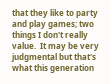that they like to party and play games; two things I don't really value.  It may be very judgmental but that's what this generation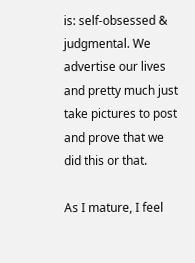is: self-obsessed & judgmental. We advertise our lives and pretty much just take pictures to post and prove that we did this or that.

As I mature, I feel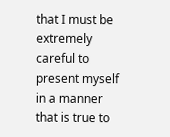that I must be extremely careful to present myself in a manner that is true to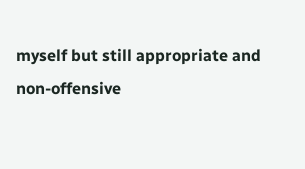myself but still appropriate and non-offensive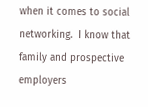when it comes to social networking.  I know that family and prospective employers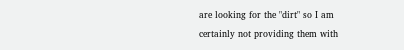are looking for the "dirt" so I am certainly not providing them with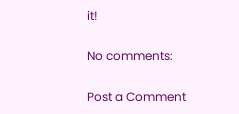it!

No comments:

Post a Comment